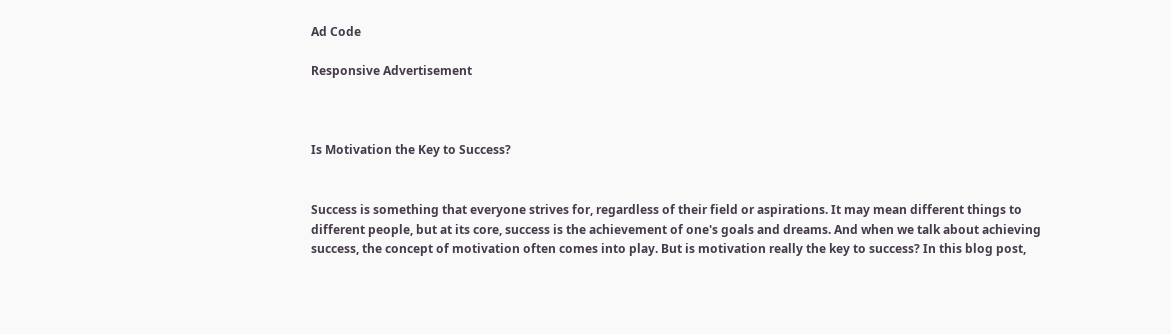Ad Code

Responsive Advertisement



Is Motivation the Key to Success?


Success is something that everyone strives for, regardless of their field or aspirations. It may mean different things to different people, but at its core, success is the achievement of one's goals and dreams. And when we talk about achieving success, the concept of motivation often comes into play. But is motivation really the key to success? In this blog post,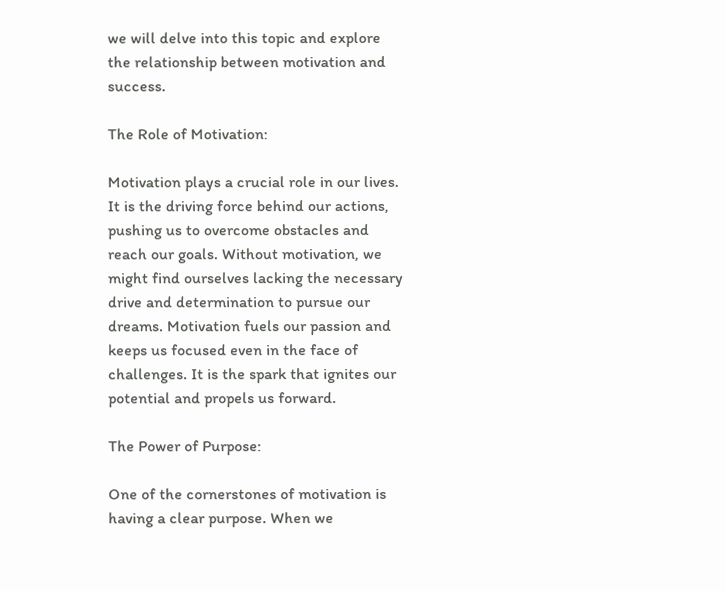we will delve into this topic and explore the relationship between motivation and success.

The Role of Motivation:

Motivation plays a crucial role in our lives. It is the driving force behind our actions, pushing us to overcome obstacles and reach our goals. Without motivation, we might find ourselves lacking the necessary drive and determination to pursue our dreams. Motivation fuels our passion and keeps us focused even in the face of challenges. It is the spark that ignites our potential and propels us forward.

The Power of Purpose:

One of the cornerstones of motivation is having a clear purpose. When we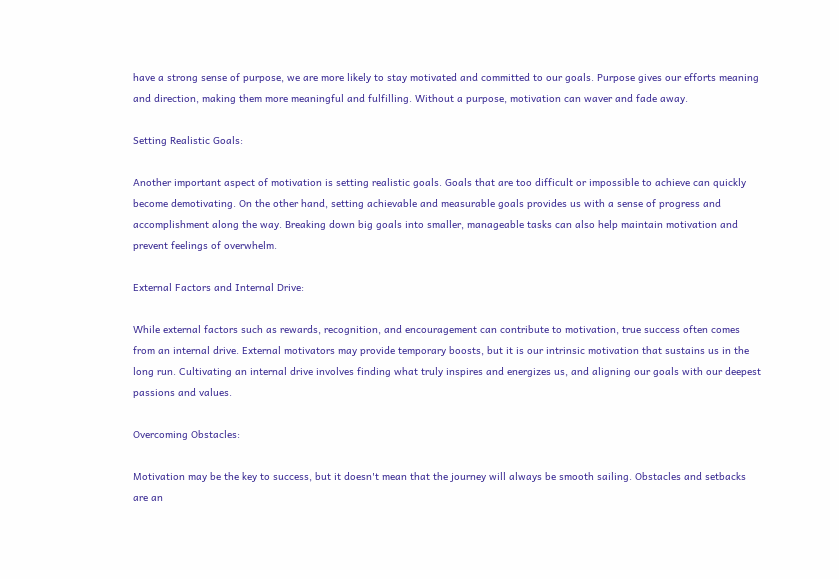have a strong sense of purpose, we are more likely to stay motivated and committed to our goals. Purpose gives our efforts meaning and direction, making them more meaningful and fulfilling. Without a purpose, motivation can waver and fade away.

Setting Realistic Goals:

Another important aspect of motivation is setting realistic goals. Goals that are too difficult or impossible to achieve can quickly become demotivating. On the other hand, setting achievable and measurable goals provides us with a sense of progress and accomplishment along the way. Breaking down big goals into smaller, manageable tasks can also help maintain motivation and prevent feelings of overwhelm.

External Factors and Internal Drive:

While external factors such as rewards, recognition, and encouragement can contribute to motivation, true success often comes from an internal drive. External motivators may provide temporary boosts, but it is our intrinsic motivation that sustains us in the long run. Cultivating an internal drive involves finding what truly inspires and energizes us, and aligning our goals with our deepest passions and values.

Overcoming Obstacles:

Motivation may be the key to success, but it doesn't mean that the journey will always be smooth sailing. Obstacles and setbacks are an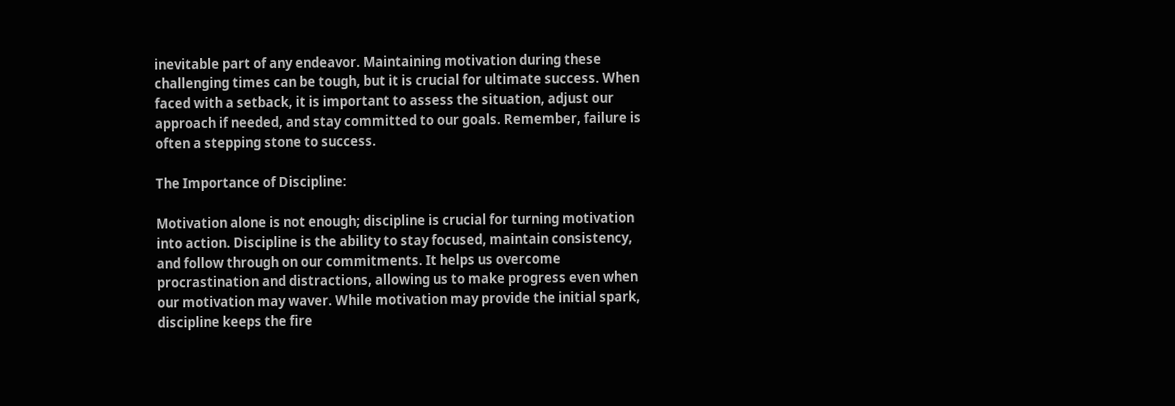inevitable part of any endeavor. Maintaining motivation during these challenging times can be tough, but it is crucial for ultimate success. When faced with a setback, it is important to assess the situation, adjust our approach if needed, and stay committed to our goals. Remember, failure is often a stepping stone to success.

The Importance of Discipline:

Motivation alone is not enough; discipline is crucial for turning motivation into action. Discipline is the ability to stay focused, maintain consistency, and follow through on our commitments. It helps us overcome procrastination and distractions, allowing us to make progress even when our motivation may waver. While motivation may provide the initial spark, discipline keeps the fire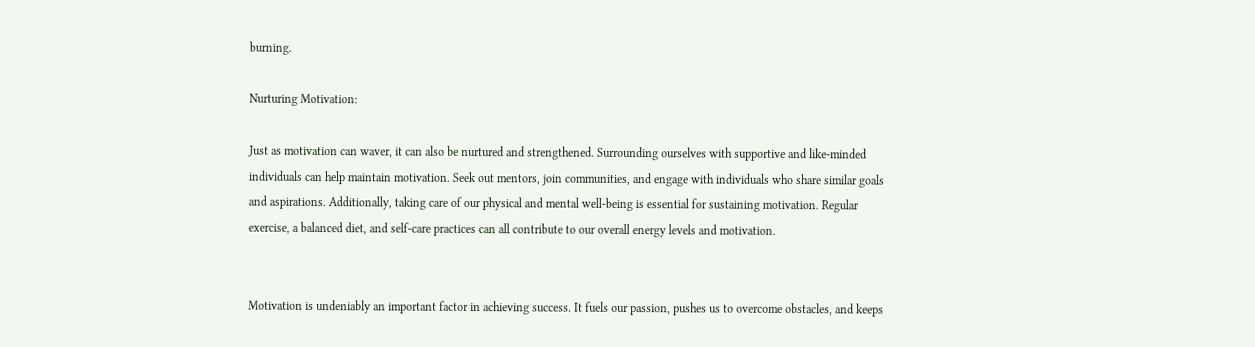burning.

Nurturing Motivation:

Just as motivation can waver, it can also be nurtured and strengthened. Surrounding ourselves with supportive and like-minded individuals can help maintain motivation. Seek out mentors, join communities, and engage with individuals who share similar goals and aspirations. Additionally, taking care of our physical and mental well-being is essential for sustaining motivation. Regular exercise, a balanced diet, and self-care practices can all contribute to our overall energy levels and motivation.


Motivation is undeniably an important factor in achieving success. It fuels our passion, pushes us to overcome obstacles, and keeps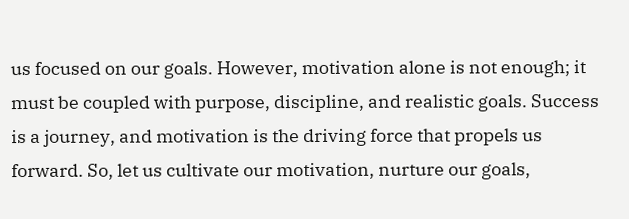us focused on our goals. However, motivation alone is not enough; it must be coupled with purpose, discipline, and realistic goals. Success is a journey, and motivation is the driving force that propels us forward. So, let us cultivate our motivation, nurture our goals,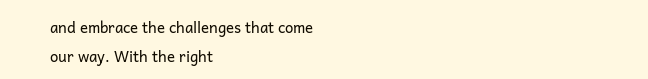and embrace the challenges that come our way. With the right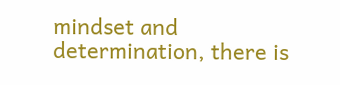mindset and determination, there is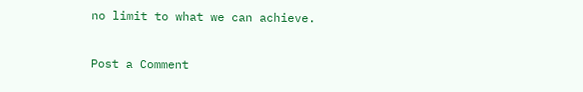no limit to what we can achieve.

Post a Comment